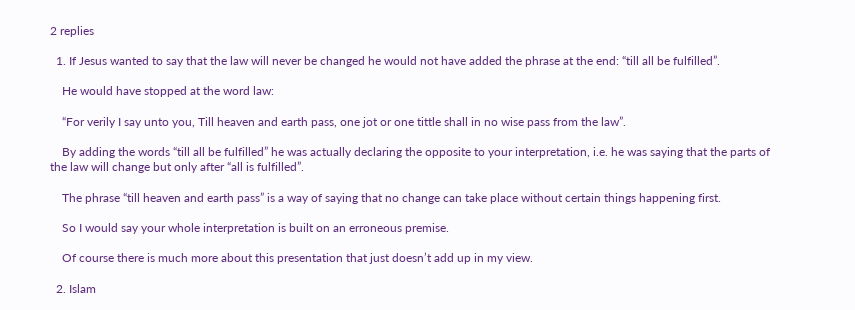2 replies

  1. If Jesus wanted to say that the law will never be changed he would not have added the phrase at the end: “till all be fulfilled”.

    He would have stopped at the word law:

    “For verily I say unto you, Till heaven and earth pass, one jot or one tittle shall in no wise pass from the law”.

    By adding the words “till all be fulfilled” he was actually declaring the opposite to your interpretation, i.e. he was saying that the parts of the law will change but only after “all is fulfilled”.

    The phrase “till heaven and earth pass” is a way of saying that no change can take place without certain things happening first.

    So I would say your whole interpretation is built on an erroneous premise.

    Of course there is much more about this presentation that just doesn’t add up in my view.

  2. Islam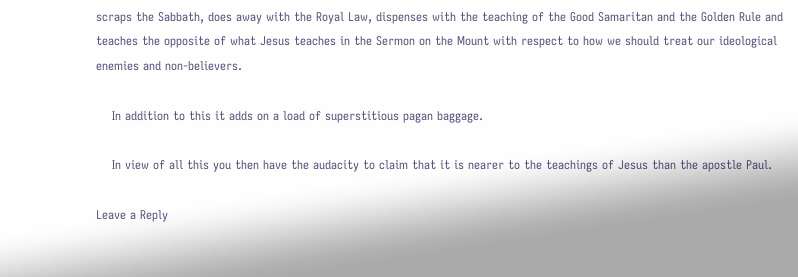scraps the Sabbath, does away with the Royal Law, dispenses with the teaching of the Good Samaritan and the Golden Rule and teaches the opposite of what Jesus teaches in the Sermon on the Mount with respect to how we should treat our ideological enemies and non-believers.

    In addition to this it adds on a load of superstitious pagan baggage.

    In view of all this you then have the audacity to claim that it is nearer to the teachings of Jesus than the apostle Paul.

Leave a Reply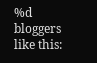%d bloggers like this: